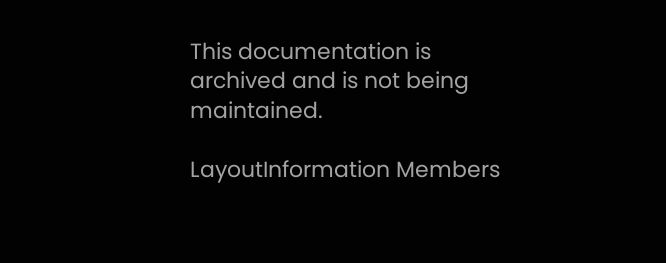This documentation is archived and is not being maintained.

LayoutInformation Members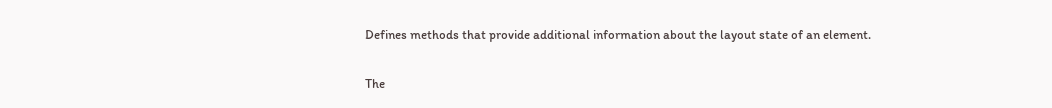Defines methods that provide additional information about the layout state of an element.

The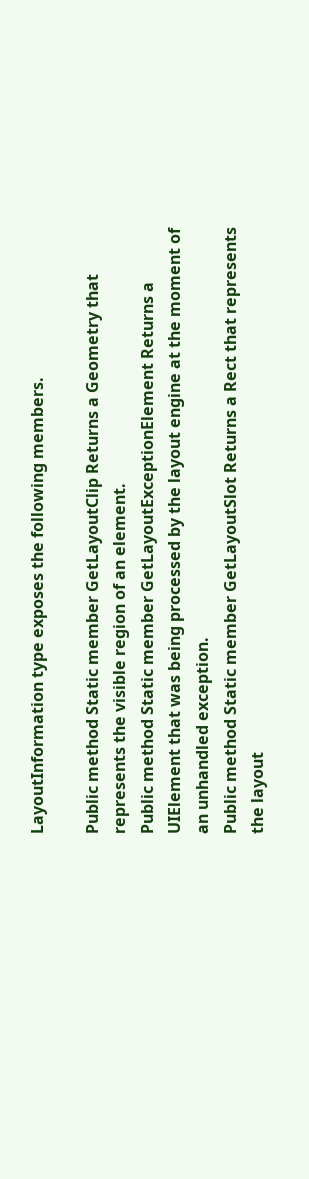LayoutInformation type exposes the following members.

Public method Static member GetLayoutClip Returns a Geometry that represents the visible region of an element.
Public method Static member GetLayoutExceptionElement Returns a UIElement that was being processed by the layout engine at the moment of an unhandled exception.
Public method Static member GetLayoutSlot Returns a Rect that represents the layout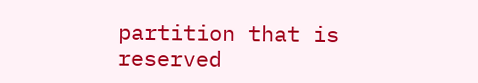partition that is reserved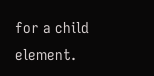for a child element.